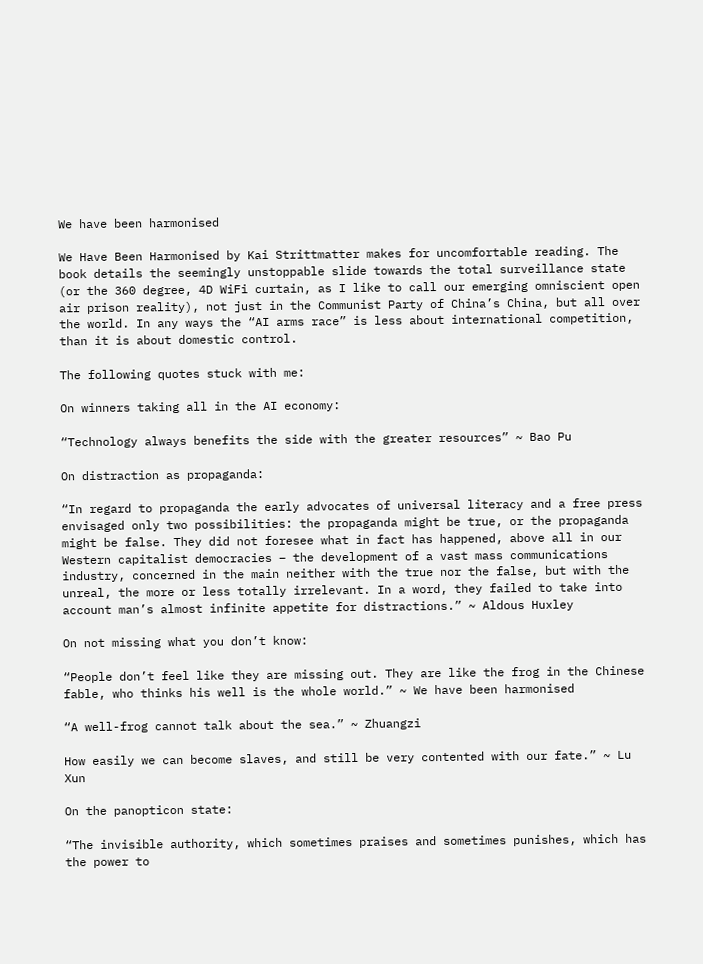We have been harmonised

We Have Been Harmonised by Kai Strittmatter makes for uncomfortable reading. The book details the seemingly unstoppable slide towards the total surveillance state (or the 360 degree, 4D WiFi curtain, as I like to call our emerging omniscient open air prison reality), not just in the Communist Party of China’s China, but all over the world. In any ways the “AI arms race” is less about international competition, than it is about domestic control.

The following quotes stuck with me:

On winners taking all in the AI economy:

“Technology always benefits the side with the greater resources” ~ Bao Pu

On distraction as propaganda:

“In regard to propaganda the early advocates of universal literacy and a free press envisaged only two possibilities: the propaganda might be true, or the propaganda might be false. They did not foresee what in fact has happened, above all in our Western capitalist democracies – the development of a vast mass communications industry, concerned in the main neither with the true nor the false, but with the unreal, the more or less totally irrelevant. In a word, they failed to take into account man’s almost infinite appetite for distractions.” ~ Aldous Huxley

On not missing what you don’t know:

“People don’t feel like they are missing out. They are like the frog in the Chinese fable, who thinks his well is the whole world.” ~ We have been harmonised

“A well-frog cannot talk about the sea.” ~ Zhuangzi

How easily we can become slaves, and still be very contented with our fate.” ~ Lu Xun

On the panopticon state:

“The invisible authority, which sometimes praises and sometimes punishes, which has the power to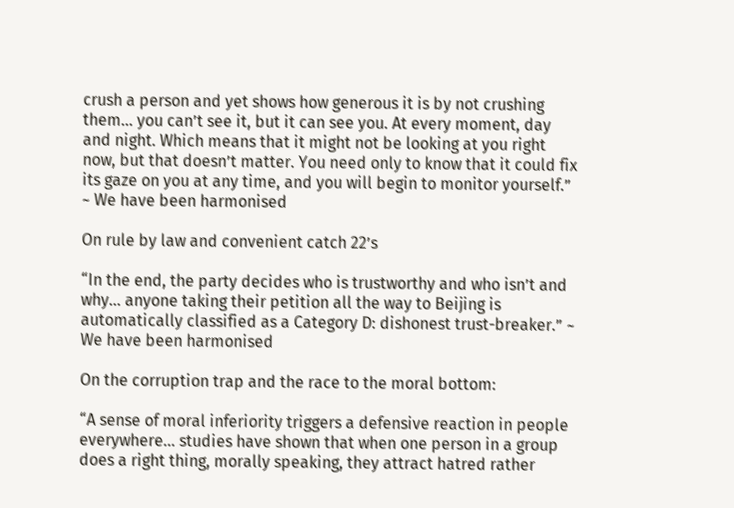crush a person and yet shows how generous it is by not crushing them… you can’t see it, but it can see you. At every moment, day and night. Which means that it might not be looking at you right now, but that doesn’t matter. You need only to know that it could fix its gaze on you at any time, and you will begin to monitor yourself.” ~ We have been harmonised

On rule by law and convenient catch 22’s

“In the end, the party decides who is trustworthy and who isn’t and why… anyone taking their petition all the way to Beijing is automatically classified as a Category D: dishonest trust-breaker.” ~ We have been harmonised

On the corruption trap and the race to the moral bottom:

“A sense of moral inferiority triggers a defensive reaction in people everywhere… studies have shown that when one person in a group does a right thing, morally speaking, they attract hatred rather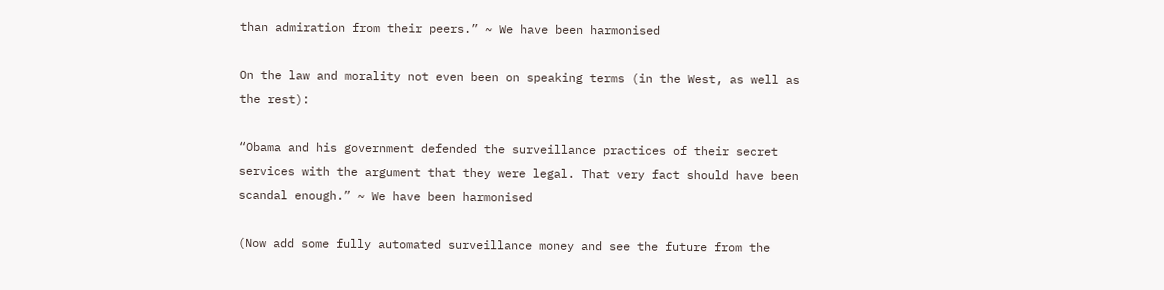than admiration from their peers.” ~ We have been harmonised

On the law and morality not even been on speaking terms (in the West, as well as the rest):

“Obama and his government defended the surveillance practices of their secret services with the argument that they were legal. That very fact should have been scandal enough.” ~ We have been harmonised

(Now add some fully automated surveillance money and see the future from the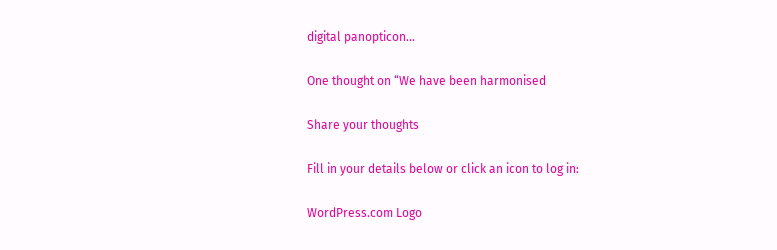digital panopticon…

One thought on “We have been harmonised

Share your thoughts

Fill in your details below or click an icon to log in:

WordPress.com Logo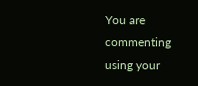You are commenting using your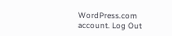WordPress.com account. Log Out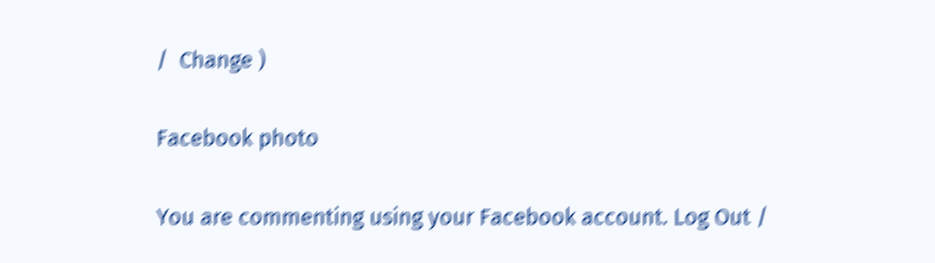/  Change )

Facebook photo

You are commenting using your Facebook account. Log Out /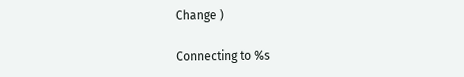Change )

Connecting to %s